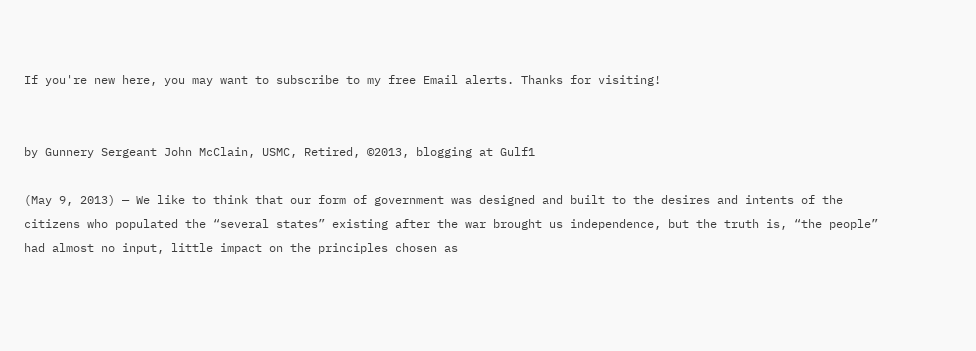If you're new here, you may want to subscribe to my free Email alerts. Thanks for visiting!


by Gunnery Sergeant John McClain, USMC, Retired, ©2013, blogging at Gulf1

(May 9, 2013) — We like to think that our form of government was designed and built to the desires and intents of the citizens who populated the “several states” existing after the war brought us independence, but the truth is, “the people” had almost no input, little impact on the principles chosen as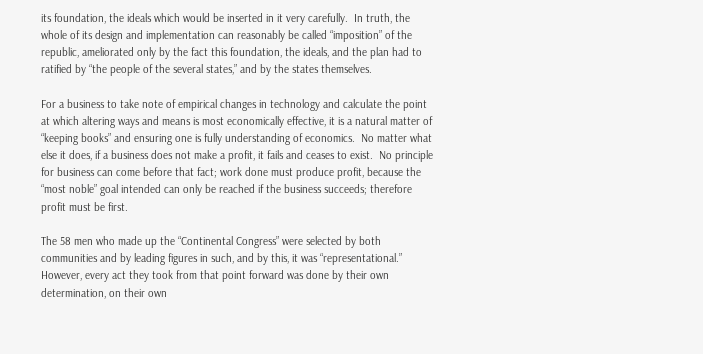its foundation, the ideals which would be inserted in it very carefully.  In truth, the whole of its design and implementation can reasonably be called “imposition” of the republic, ameliorated only by the fact this foundation, the ideals, and the plan had to ratified by “the people of the several states,” and by the states themselves.

For a business to take note of empirical changes in technology and calculate the point at which altering ways and means is most economically effective, it is a natural matter of “keeping books” and ensuring one is fully understanding of economics.  No matter what else it does, if a business does not make a profit, it fails and ceases to exist.  No principle for business can come before that fact; work done must produce profit, because the “most noble” goal intended can only be reached if the business succeeds; therefore profit must be first.

The 58 men who made up the “Continental Congress” were selected by both communities and by leading figures in such, and by this, it was “representational.” However, every act they took from that point forward was done by their own determination, on their own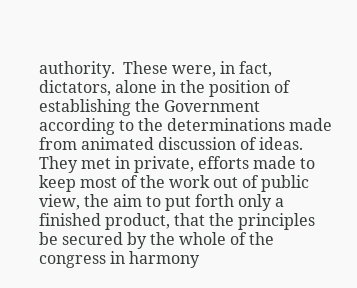authority.  These were, in fact, dictators, alone in the position of establishing the Government according to the determinations made from animated discussion of ideas.  They met in private, efforts made to keep most of the work out of public view, the aim to put forth only a finished product, that the principles be secured by the whole of the congress in harmony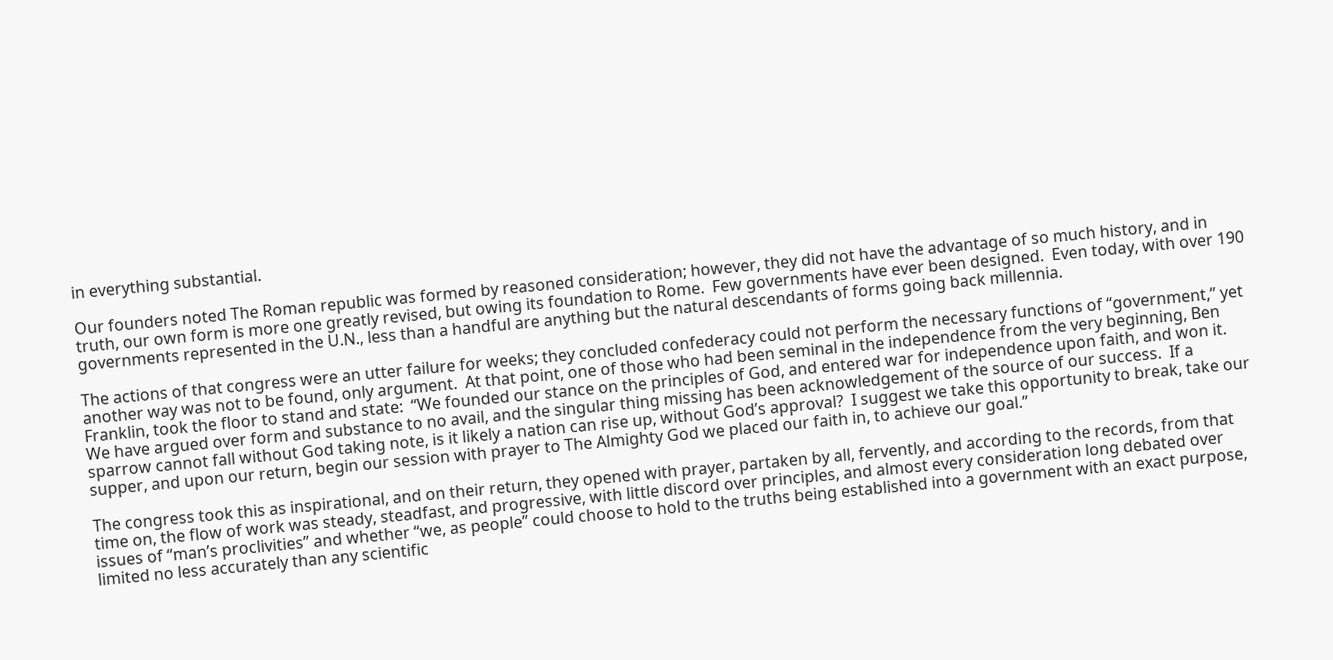in everything substantial.

Our founders noted The Roman republic was formed by reasoned consideration; however, they did not have the advantage of so much history, and in truth, our own form is more one greatly revised, but owing its foundation to Rome.  Few governments have ever been designed.  Even today, with over 190 governments represented in the U.N., less than a handful are anything but the natural descendants of forms going back millennia.

The actions of that congress were an utter failure for weeks; they concluded confederacy could not perform the necessary functions of “government,” yet another way was not to be found, only argument.  At that point, one of those who had been seminal in the independence from the very beginning, Ben Franklin, took the floor to stand and state:  “We founded our stance on the principles of God, and entered war for independence upon faith, and won it.  We have argued over form and substance to no avail, and the singular thing missing has been acknowledgement of the source of our success.  If a sparrow cannot fall without God taking note, is it likely a nation can rise up, without God’s approval?  I suggest we take this opportunity to break, take our supper, and upon our return, begin our session with prayer to The Almighty God we placed our faith in, to achieve our goal.”

The congress took this as inspirational, and on their return, they opened with prayer, partaken by all, fervently, and according to the records, from that time on, the flow of work was steady, steadfast, and progressive, with little discord over principles, and almost every consideration long debated over issues of “man’s proclivities” and whether “we, as people” could choose to hold to the truths being established into a government with an exact purpose, limited no less accurately than any scientific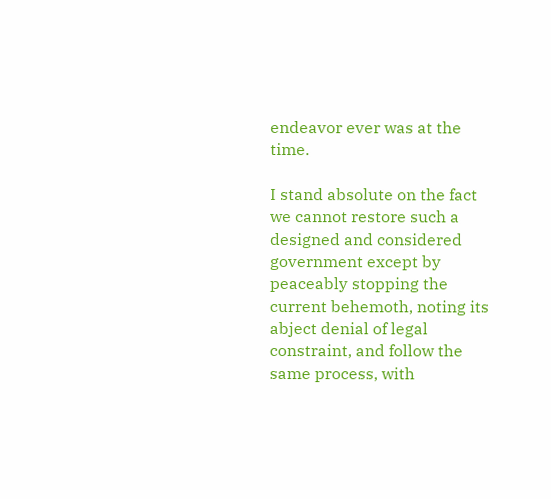endeavor ever was at the time.

I stand absolute on the fact we cannot restore such a designed and considered government except by peaceably stopping the current behemoth, noting its abject denial of legal constraint, and follow the same process, with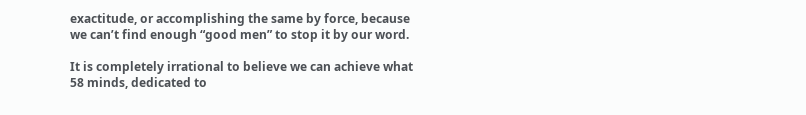exactitude, or accomplishing the same by force, because we can’t find enough “good men” to stop it by our word.

It is completely irrational to believe we can achieve what 58 minds, dedicated to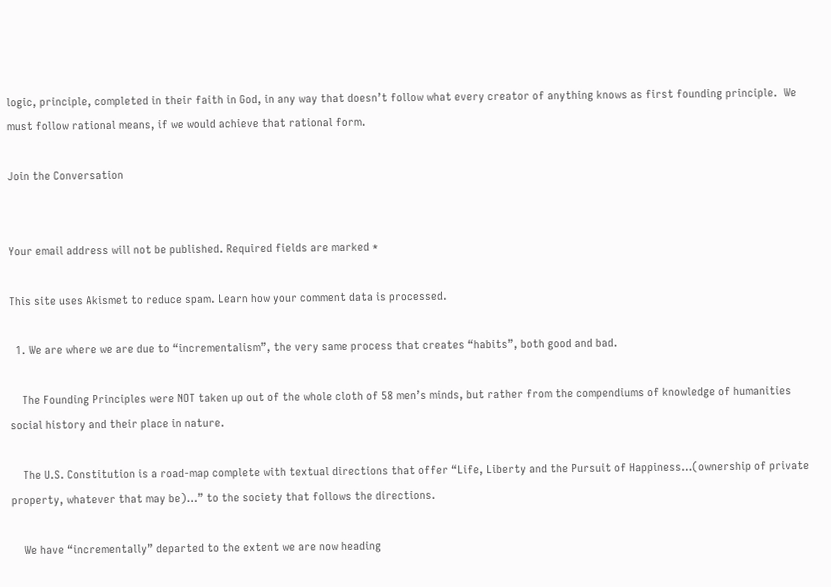logic, principle, completed in their faith in God, in any way that doesn’t follow what every creator of anything knows as first founding principle.  We must follow rational means, if we would achieve that rational form.

Join the Conversation


Your email address will not be published. Required fields are marked *

This site uses Akismet to reduce spam. Learn how your comment data is processed.

  1. We are where we are due to “incrementalism”, the very same process that creates “habits”, both good and bad.

    The Founding Principles were NOT taken up out of the whole cloth of 58 men’s minds, but rather from the compendiums of knowledge of humanities social history and their place in nature.

    The U.S. Constitution is a road-map complete with textual directions that offer “Life, Liberty and the Pursuit of Happiness…(ownership of private property, whatever that may be)…” to the society that follows the directions.

    We have “incrementally” departed to the extent we are now heading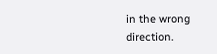in the wrong direction.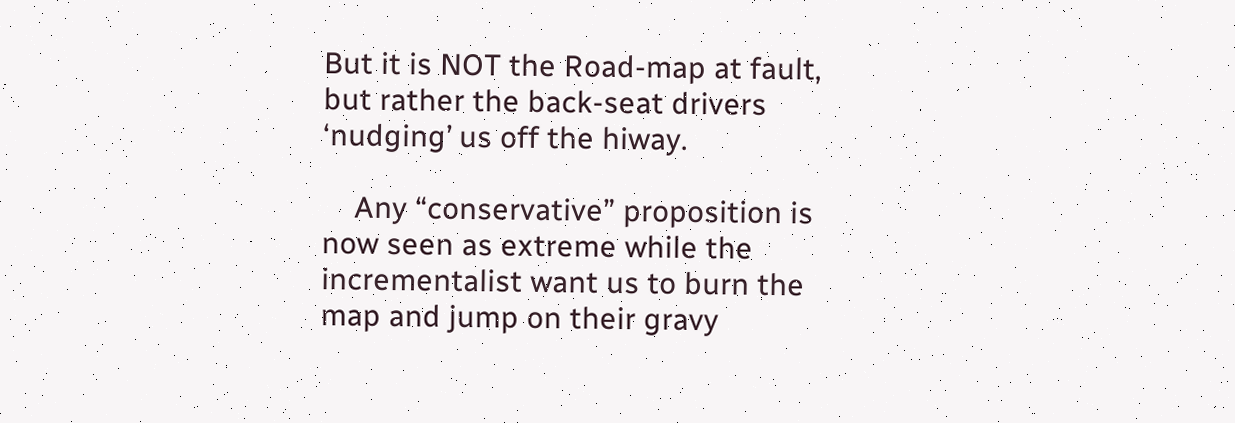But it is NOT the Road-map at fault, but rather the back-seat drivers ‘nudging’ us off the hiway.

    Any “conservative” proposition is now seen as extreme while the incrementalist want us to burn the map and jump on their gravy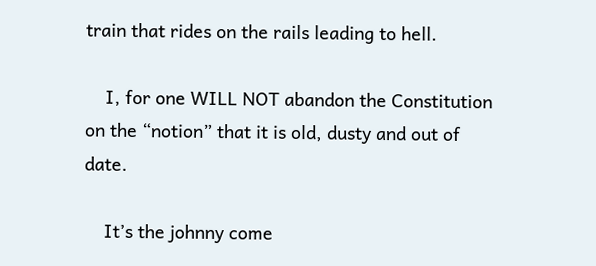train that rides on the rails leading to hell.

    I, for one WILL NOT abandon the Constitution on the “notion” that it is old, dusty and out of date.

    It’s the johnny come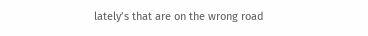lately’s that are on the wrong road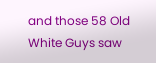and those 58 Old White Guys saw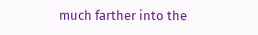much farther into the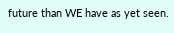future than WE have as yet seen.